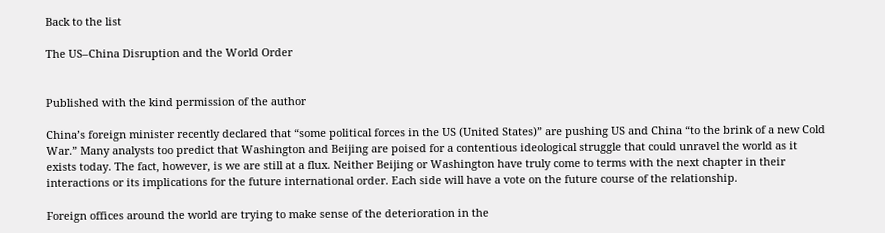Back to the list

The US–China Disruption and the World Order


Published with the kind permission of the author

China’s foreign minister recently declared that “some political forces in the US (United States)” are pushing US and China “to the brink of a new Cold War.” Many analysts too predict that Washington and Beijing are poised for a contentious ideological struggle that could unravel the world as it exists today. The fact, however, is we are still at a flux. Neither Beijing or Washington have truly come to terms with the next chapter in their interactions or its implications for the future international order. Each side will have a vote on the future course of the relationship.

Foreign offices around the world are trying to make sense of the deterioration in the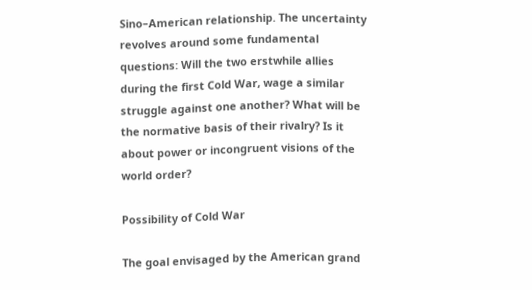Sino–American relationship. The uncertainty revolves around some fundamental questions: Will the two erstwhile allies during the first Cold War, wage a similar struggle against one another? What will be the normative basis of their rivalry? Is it about power or incongruent visions of the world order?

Possibility of Cold War

The goal envisaged by the American grand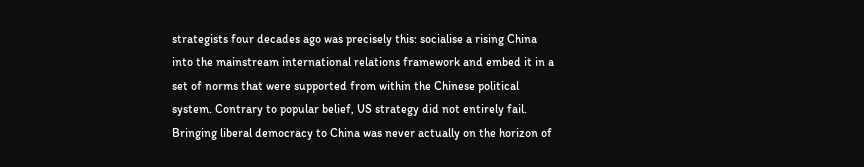strategists four decades ago was precisely this: socialise a rising China into the mainstream international relations framework and embed it in a set of norms that were supported from within the Chinese political system. Contrary to popular belief, US strategy did not entirely fail. Bringing liberal democracy to China was never actually on the horizon of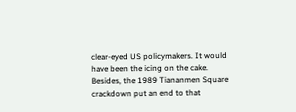clear-eyed US policymakers. It would have been the icing on the cake. Besides, the 1989 Tiananmen Square crackdown put an end to that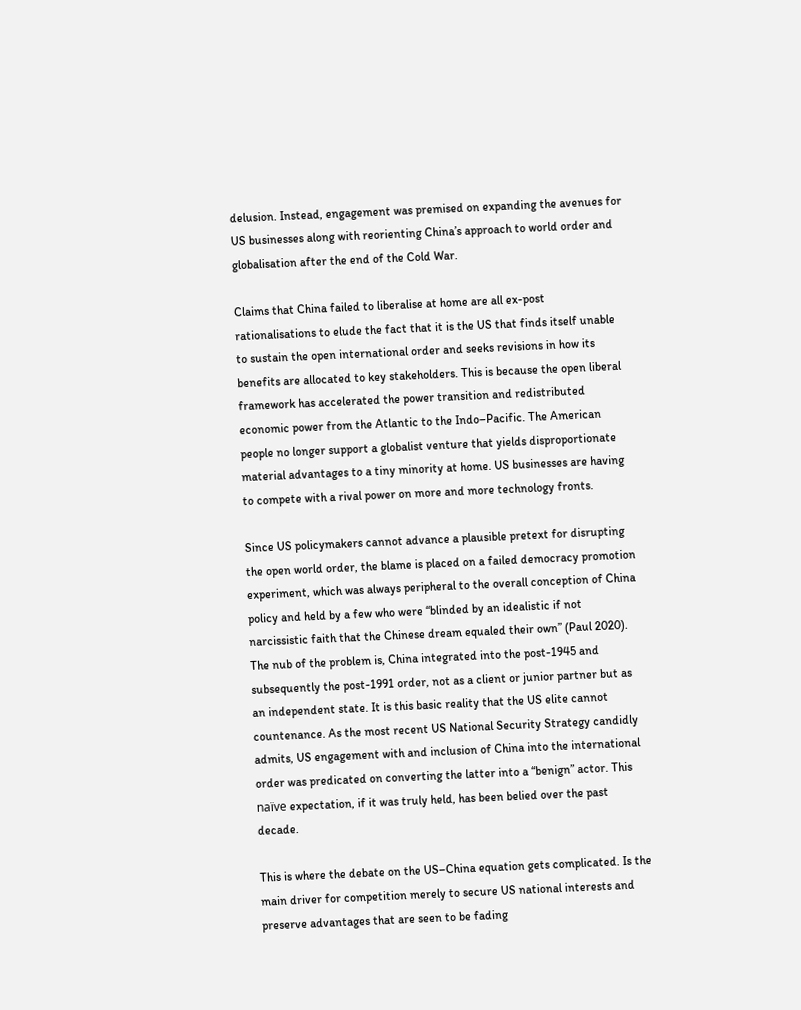delusion. Instead, engagement was premised on expanding the avenues for US businesses along with reorienting China’s approach to world order and globalisation after the end of the Cold War.

Claims that China failed to liberalise at home are all ex-post rationalisations to elude the fact that it is the US that finds itself unable to sustain the open international order and seeks revisions in how its benefits are allocated to key stakeholders. This is because the open liberal framework has accelerated the power transition and redistributed economic power from the Atlantic to the Indo–Pacific. The American people no longer support a globalist venture that yields disproportionate material advantages to a tiny minority at home. US businesses are having to compete with a rival power on more and more technology fronts.

Since US policymakers cannot advance a plausible pretext for disrupting the open world order, the blame is placed on a failed democracy promotion experiment, which was always peripheral to the overall conception of China policy and held by a few who were “blinded by an idealistic if not narcissistic faith that the Chinese dream equaled their own” (Paul 2020). The nub of the problem is, China integrated into the post-1945 and subsequently the post-1991 order, not as a client or junior partner but as an independent state. It is this basic reality that the US elite cannot countenance. As the most recent US National Security Strategy candidly admits, US engagement with and inclusion of China into the international order was predicated on converting the latter into a “benign” actor. This naïve expectation, if it was truly held, has been belied over the past decade.

This is where the debate on the US–China equation gets complicated. Is the main driver for competition merely to secure US national interests and preserve advantages that are seen to be fading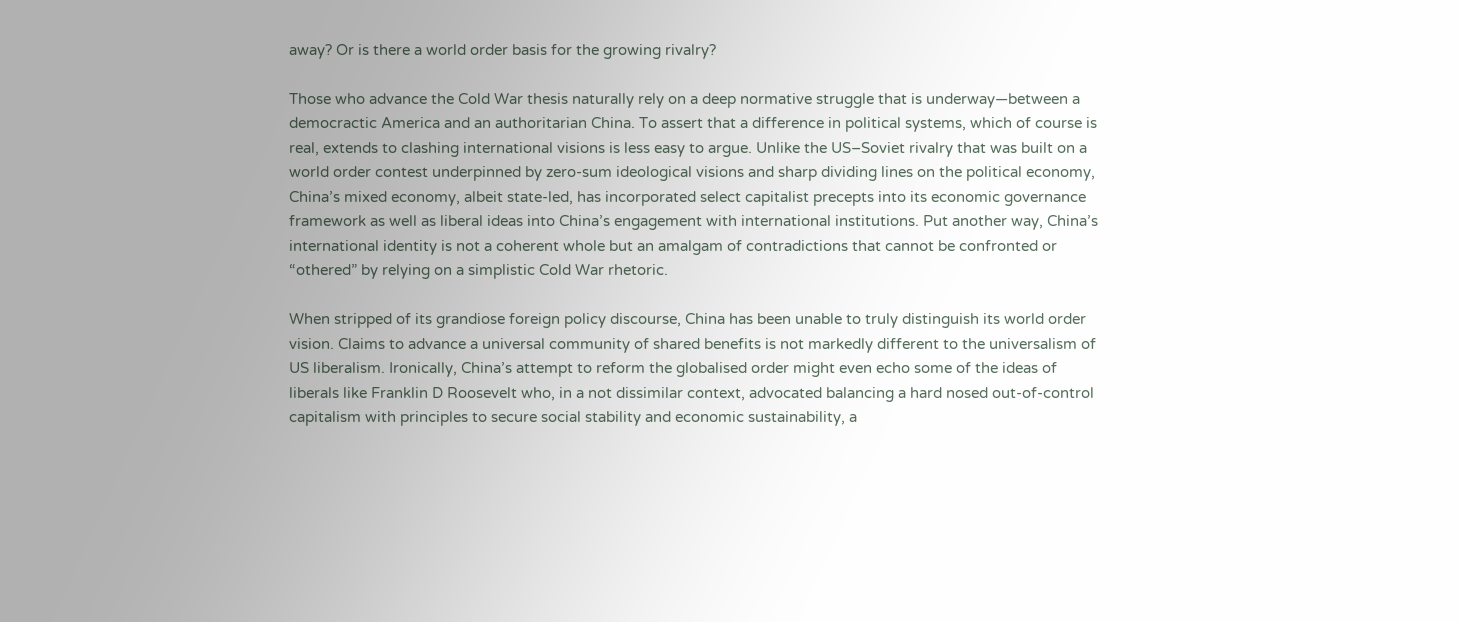away? Or is there a world order basis for the growing rivalry?

Those who advance the Cold War thesis naturally rely on a deep normative struggle that is underway—between a democractic America and an authoritarian China. To assert that a difference in political systems, which of course is real, extends to clashing international visions is less easy to argue. Unlike the US–Soviet rivalry that was built on a world order contest underpinned by zero-sum ideological visions and sharp dividing lines on the political economy, China’s mixed economy, albeit state-led, has incorporated select capitalist precepts into its economic governance framework as well as liberal ideas into China’s engagement with international institutions. Put another way, China’s international identity is not a coherent whole but an amalgam of contradictions that cannot be confronted or “othered” by relying on a simplistic Cold War rhetoric.

When stripped of its grandiose foreign policy discourse, China has been unable to truly distinguish its world order vision. Claims to advance a universal community of shared benefits is not markedly different to the universalism of US liberalism. Ironically, China’s attempt to reform the globalised order might even echo some of the ideas of liberals like Franklin D Roosevelt who, in a not dissimilar context, advocated balancing a hard nosed out-of-control capitalism with principles to secure social stability and economic sustainability, a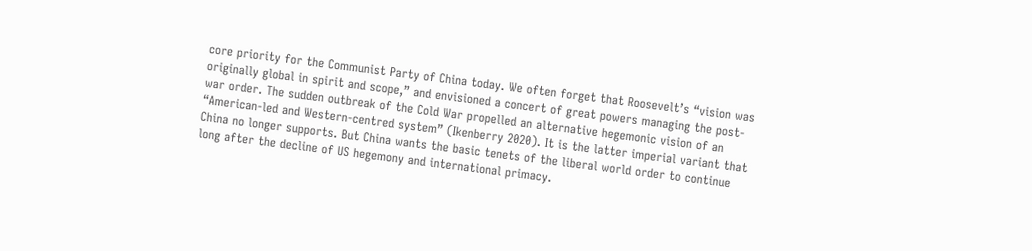core priority for the Communist Party of China today. We often forget that Roosevelt’s “vision was originally global in spirit and scope,” and envisioned a concert of great powers managing the post-war order. The sudden outbreak of the Cold War propelled an alternative hegemonic vision of an “American-led and Western-centred system” (Ikenberry 2020). It is the latter imperial variant that China no longer supports. But China wants the basic tenets of the liberal world order to continue long after the decline of US hegemony and international primacy.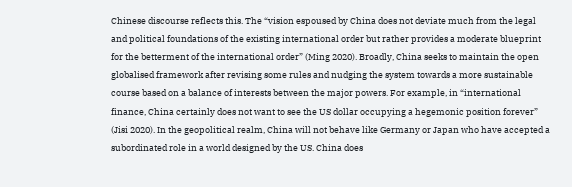Chinese discourse reflects this. The “vision espoused by China does not deviate much from the legal and political foundations of the existing international order but rather provides a moderate blueprint for the betterment of the international order” (Ming 2020). Broadly, China seeks to maintain the open globalised framework after revising some rules and nudging the system towards a more sustainable course based on a balance of interests between the major powers. For example, in “international finance, China certainly does not want to see the US dollar occupying a hegemonic position forever” (Jisi 2020). In the geopolitical realm, China will not behave like Germany or Japan who have accepted a subordinated role in a world designed by the US. China does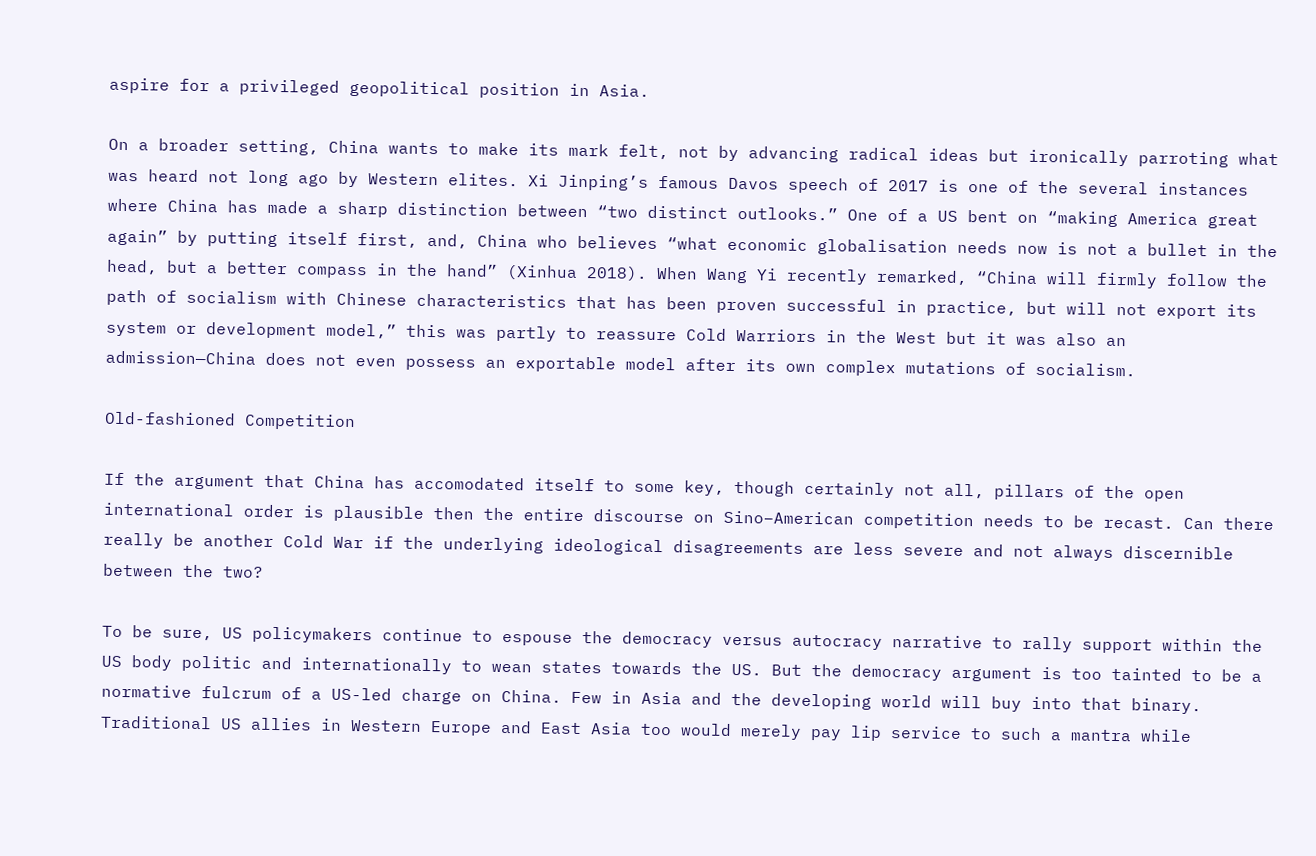aspire for a privileged geopolitical position in Asia.

On a broader setting, China wants to make its mark felt, not by advancing radical ideas but ironically parroting what was heard not long ago by Western elites. Xi Jinping’s famous Davos speech of 2017 is one of the several instances where China has made a sharp distinction between “two distinct outlooks.” One of a US bent on “making America great again” by putting itself first, and, China who believes “what economic globalisation needs now is not a bullet in the head, but a better compass in the hand” (Xinhua 2018). When Wang Yi recently remarked, “China will firmly follow the path of socialism with Chinese characteristics that has been proven successful in practice, but will not export its system or development model,” this was partly to reassure Cold Warriors in the West but it was also an admission—China does not even possess an exportable model after its own complex mutations of socialism.

Old-fashioned Competition

If the argument that China has accomodated itself to some key, though certainly not all, pillars of the open international order is plausible then the entire discourse on Sino–American competition needs to be recast. Can there really be another Cold War if the underlying ideological disagreements are less severe and not always discernible between the two?

To be sure, US policymakers continue to espouse the democracy versus autocracy narrative to rally support within the US body politic and internationally to wean states towards the US. But the democracy argument is too tainted to be a normative fulcrum of a US-led charge on China. Few in Asia and the developing world will buy into that binary. Traditional US allies in Western Europe and East Asia too would merely pay lip service to such a mantra while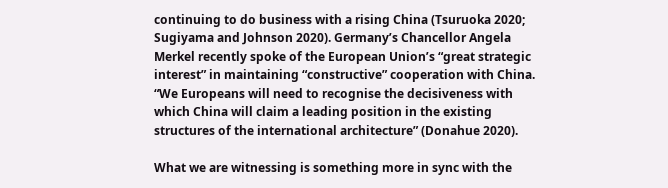continuing to do business with a rising China (Tsuruoka 2020; Sugiyama and Johnson 2020). Germany’s Chancellor Angela Merkel recently spoke of the European Union’s “great strategic interest” in maintaining “constructive” cooperation with China. “We Europeans will need to recognise the decisiveness with which China will claim a leading position in the existing structures of the international architecture” (Donahue 2020).

What we are witnessing is something more in sync with the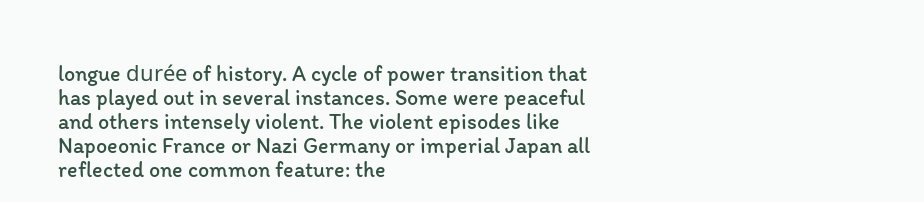longue durée of history. A cycle of power transition that has played out in several instances. Some were peaceful and others intensely violent. The violent episodes like Napoeonic France or Nazi Germany or imperial Japan all reflected one common feature: the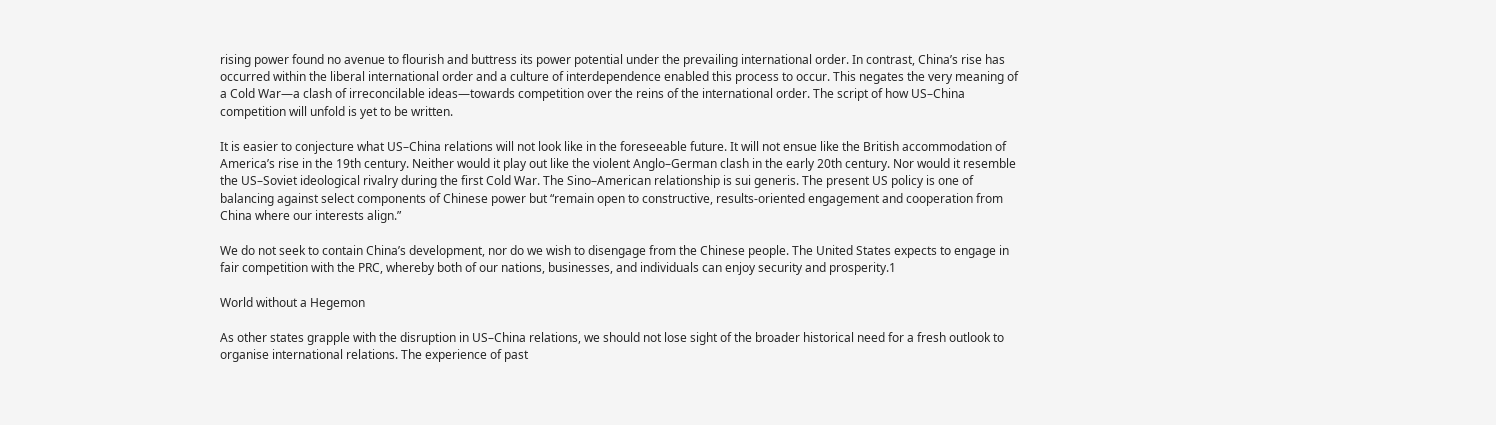rising power found no avenue to flourish and buttress its power potential under the prevailing international order. In contrast, China’s rise has occurred within the liberal international order and a culture of interdependence enabled this process to occur. This negates the very meaning of a Cold War—a clash of irreconcilable ideas—towards competition over the reins of the international order. The script of how US–China competition will unfold is yet to be written.

It is easier to conjecture what US–China relations will not look like in the foreseeable future. It will not ensue like the British accommodation of America’s rise in the 19th century. Neither would it play out like the violent Anglo–German clash in the early 20th century. Nor would it resemble the US–Soviet ideological rivalry during the first Cold War. The Sino–American relationship is sui generis. The present US policy is one of balancing against select components of Chinese power but “remain open to constructive, results-oriented engagement and cooperation from China where our interests align.”

We do not seek to contain China’s development, nor do we wish to disengage from the Chinese people. The United States expects to engage in fair competition with the PRC, whereby both of our nations, businesses, and individuals can enjoy security and prosperity.1

World without a Hegemon

As other states grapple with the disruption in US–China relations, we should not lose sight of the broader historical need for a fresh outlook to organise international relations. The experience of past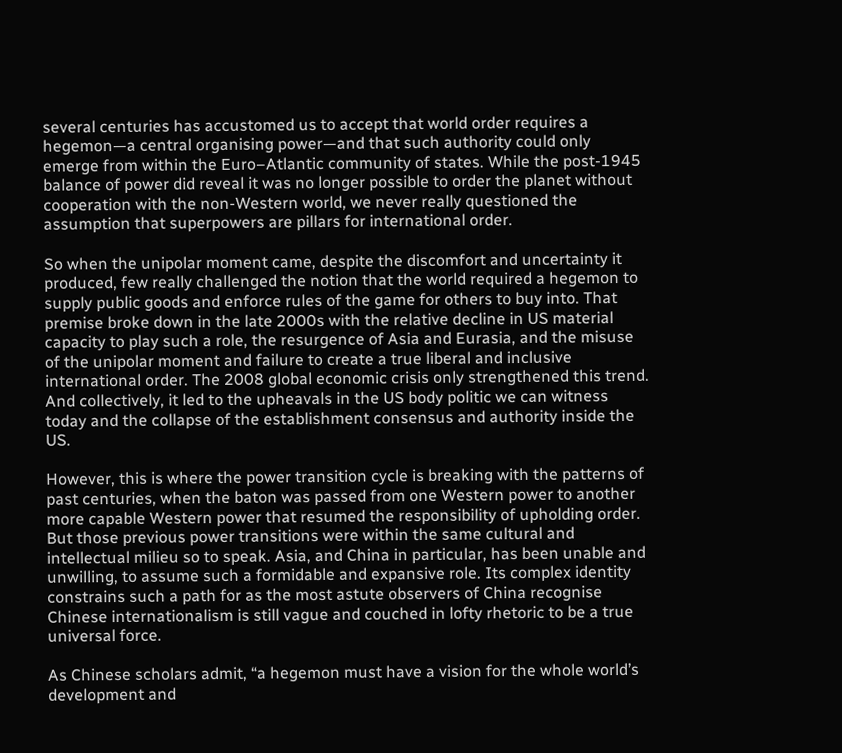several centuries has accustomed us to accept that world order requires a hegemon—a central organising power—and that such authority could only emerge from within the Euro–Atlantic community of states. While the post-1945 balance of power did reveal it was no longer possible to order the planet without cooperation with the non-Western world, we never really questioned the assumption that superpowers are pillars for international order.

So when the unipolar moment came, despite the discomfort and uncertainty it produced, few really challenged the notion that the world required a hegemon to supply public goods and enforce rules of the game for others to buy into. That premise broke down in the late 2000s with the relative decline in US material capacity to play such a role, the resurgence of Asia and Eurasia, and the misuse of the unipolar moment and failure to create a true liberal and inclusive international order. The 2008 global economic crisis only strengthened this trend. And collectively, it led to the upheavals in the US body politic we can witness today and the collapse of the establishment consensus and authority inside the US.

However, this is where the power transition cycle is breaking with the patterns of past centuries, when the baton was passed from one Western power to another more capable Western power that resumed the responsibility of upholding order. But those previous power transitions were within the same cultural and intellectual milieu so to speak. Asia, and China in particular, has been unable and unwilling, to assume such a formidable and expansive role. Its complex identity constrains such a path for as the most astute observers of China recognise Chinese internationalism is still vague and couched in lofty rhetoric to be a true universal force.

As Chinese scholars admit, “a hegemon must have a vision for the whole world’s development and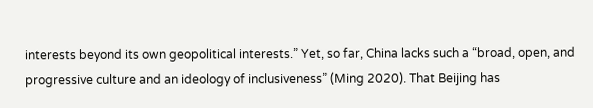interests beyond its own geopolitical interests.” Yet, so far, China lacks such a “broad, open, and progressive culture and an ideology of inclusiveness” (Ming 2020). That Beijing has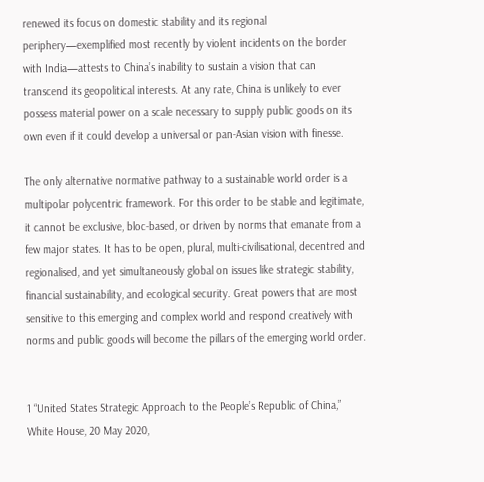renewed its focus on domestic stability and its regional periphery—exemplified most recently by violent incidents on the border with India—attests to China’s inability to sustain a vision that can transcend its geopolitical interests. At any rate, China is unlikely to ever possess material power on a scale necessary to supply public goods on its own even if it could develop a universal or pan-Asian vision with finesse.

The only alternative normative pathway to a sustainable world order is a multipolar polycentric framework. For this order to be stable and legitimate, it cannot be exclusive, bloc-based, or driven by norms that emanate from a few major states. It has to be open, plural, multi-civilisational, decentred and regionalised, and yet simultaneously global on issues like strategic stability, financial sustainability, and ecological security. Great powers that are most sensitive to this emerging and complex world and respond creatively with norms and public goods will become the pillars of the emerging world order.


1 “United States Strategic Approach to the People’s Republic of China,” White House, 20 May 2020,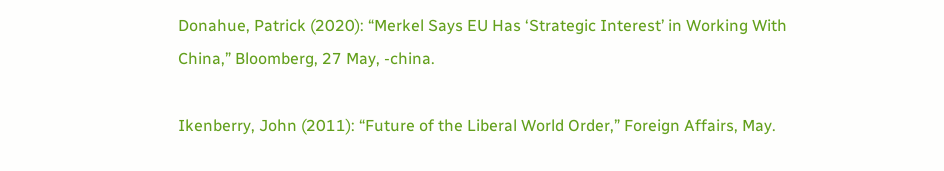Donahue, Patrick (2020): “Merkel Says EU Has ‘Strategic Interest’ in Working With China,” Bloomberg, 27 May, -china.

Ikenberry, John (2011): “Future of the Liberal World Order,” Foreign Affairs, May.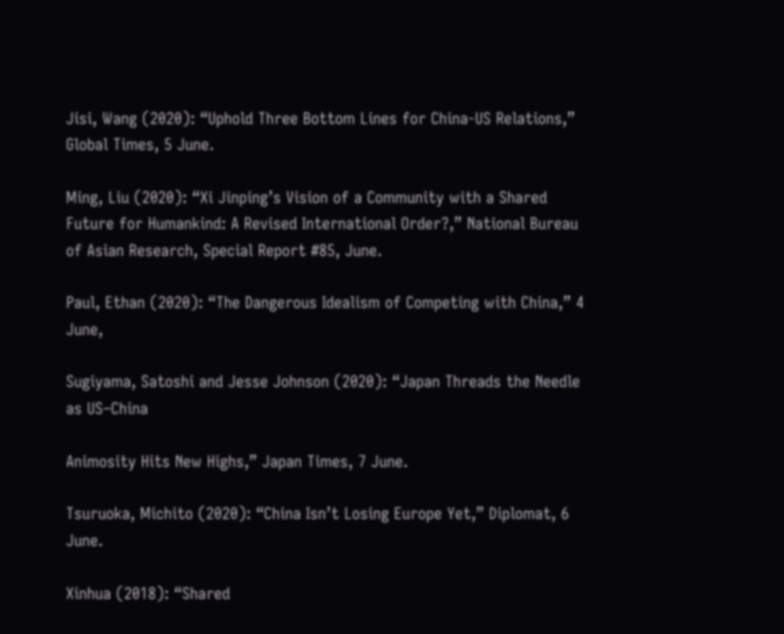Jisi, Wang (2020): “Uphold Three Bottom Lines for China-US Relations,” Global Times, 5 June.

Ming, Liu (2020): “Xi Jinping’s Vision of a Community with a Shared Future for Humankind: A Revised International Order?,” National Bureau of Asian Research, Special Report #85, June.

Paul, Ethan (2020): “The Dangerous Idealism of Competing with China,” 4 June,

Sugiyama, Satoshi and Jesse Johnson (2020): “Japan Threads the Needle as US–China

Animosity Hits New Highs,” Japan Times, 7 June.

Tsuruoka, Michito (2020): “China Isn’t Losing Europe Yet,” Diplomat, 6 June.

Xinhua (2018): “Shared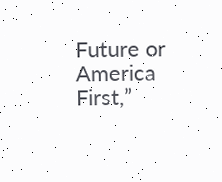Future or America First,”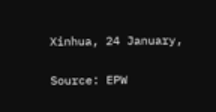Xinhua, 24 January,


Source: EPW